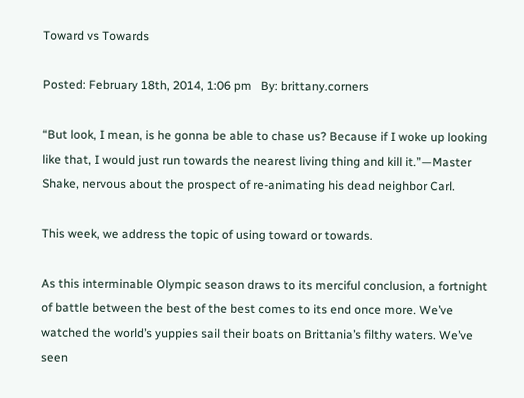Toward vs Towards

Posted: February 18th, 2014, 1:06 pm   By: brittany.corners

“But look, I mean, is he gonna be able to chase us? Because if I woke up looking like that, I would just run towards the nearest living thing and kill it.”—Master Shake, nervous about the prospect of re-animating his dead neighbor Carl.

This week, we address the topic of using toward or towards.

As this interminable Olympic season draws to its merciful conclusion, a fortnight of battle between the best of the best comes to its end once more. We’ve watched the world’s yuppies sail their boats on Brittania’s filthy waters. We’ve seen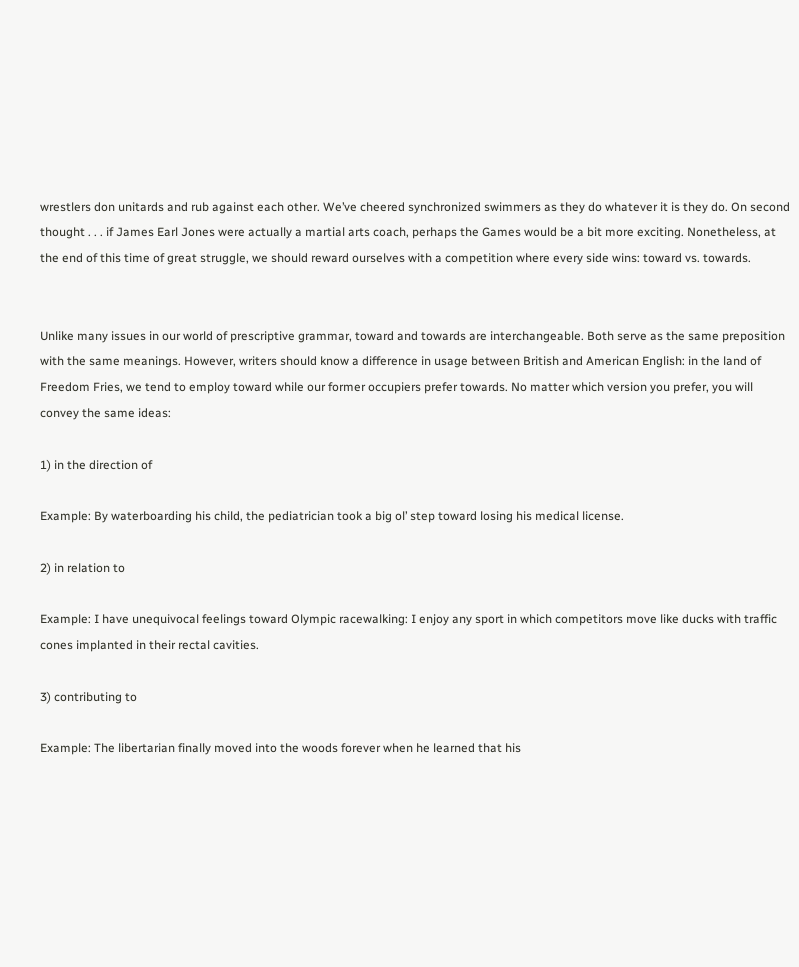wrestlers don unitards and rub against each other. We’ve cheered synchronized swimmers as they do whatever it is they do. On second thought . . . if James Earl Jones were actually a martial arts coach, perhaps the Games would be a bit more exciting. Nonetheless, at the end of this time of great struggle, we should reward ourselves with a competition where every side wins: toward vs. towards.


Unlike many issues in our world of prescriptive grammar, toward and towards are interchangeable. Both serve as the same preposition with the same meanings. However, writers should know a difference in usage between British and American English: in the land of Freedom Fries, we tend to employ toward while our former occupiers prefer towards. No matter which version you prefer, you will convey the same ideas:

1) in the direction of

Example: By waterboarding his child, the pediatrician took a big ol’ step toward losing his medical license.

2) in relation to

Example: I have unequivocal feelings toward Olympic racewalking: I enjoy any sport in which competitors move like ducks with traffic cones implanted in their rectal cavities.

3) contributing to

Example: The libertarian finally moved into the woods forever when he learned that his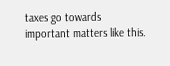taxes go towards important matters like this.